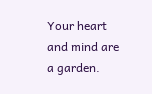Your heart and mind are a garden.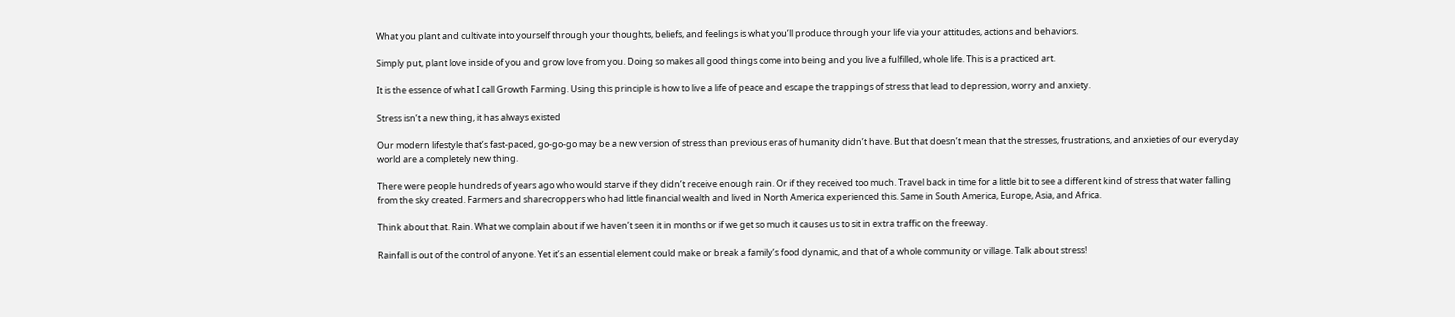What you plant and cultivate into yourself through your thoughts, beliefs, and feelings is what you’ll produce through your life via your attitudes, actions and behaviors.

Simply put, plant love inside of you and grow love from you. Doing so makes all good things come into being and you live a fulfilled, whole life. This is a practiced art.

It is the essence of what I call Growth Farming. Using this principle is how to live a life of peace and escape the trappings of stress that lead to depression, worry and anxiety.

Stress isn’t a new thing, it has always existed

Our modern lifestyle that’s fast-paced, go-go-go may be a new version of stress than previous eras of humanity didn’t have. But that doesn’t mean that the stresses, frustrations, and anxieties of our everyday world are a completely new thing.

There were people hundreds of years ago who would starve if they didn’t receive enough rain. Or if they received too much. Travel back in time for a little bit to see a different kind of stress that water falling from the sky created. Farmers and sharecroppers who had little financial wealth and lived in North America experienced this. Same in South America, Europe, Asia, and Africa.

Think about that. Rain. What we complain about if we haven’t seen it in months or if we get so much it causes us to sit in extra traffic on the freeway.

Rainfall is out of the control of anyone. Yet it’s an essential element could make or break a family’s food dynamic, and that of a whole community or village. Talk about stress!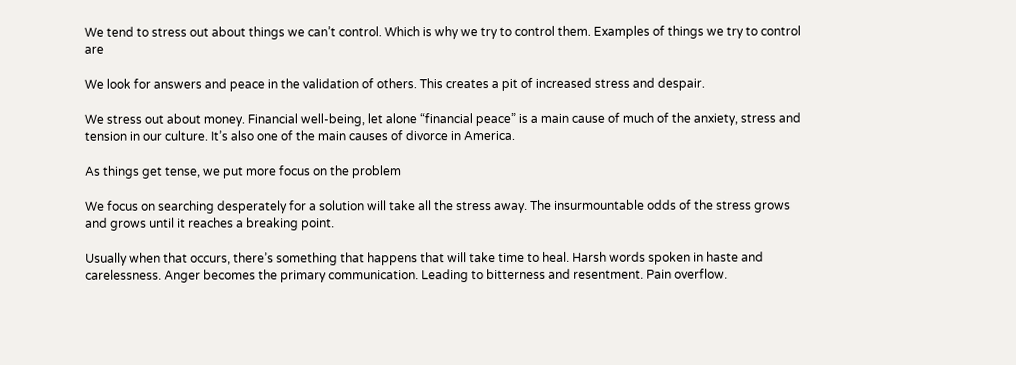We tend to stress out about things we can’t control. Which is why we try to control them. Examples of things we try to control are

We look for answers and peace in the validation of others. This creates a pit of increased stress and despair.

We stress out about money. Financial well-being, let alone “financial peace” is a main cause of much of the anxiety, stress and tension in our culture. It’s also one of the main causes of divorce in America.

As things get tense, we put more focus on the problem

We focus on searching desperately for a solution will take all the stress away. The insurmountable odds of the stress grows and grows until it reaches a breaking point.

Usually when that occurs, there’s something that happens that will take time to heal. Harsh words spoken in haste and carelessness. Anger becomes the primary communication. Leading to bitterness and resentment. Pain overflow.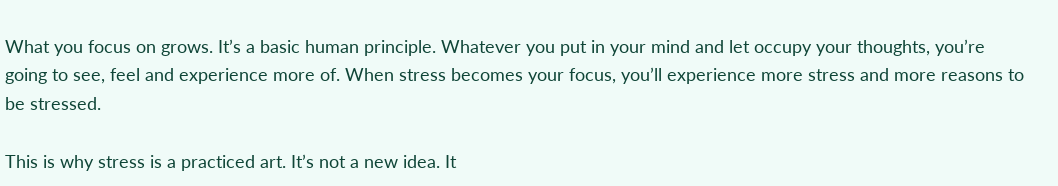What you focus on grows. It’s a basic human principle. Whatever you put in your mind and let occupy your thoughts, you’re going to see, feel and experience more of. When stress becomes your focus, you’ll experience more stress and more reasons to be stressed.

This is why stress is a practiced art. It’s not a new idea. It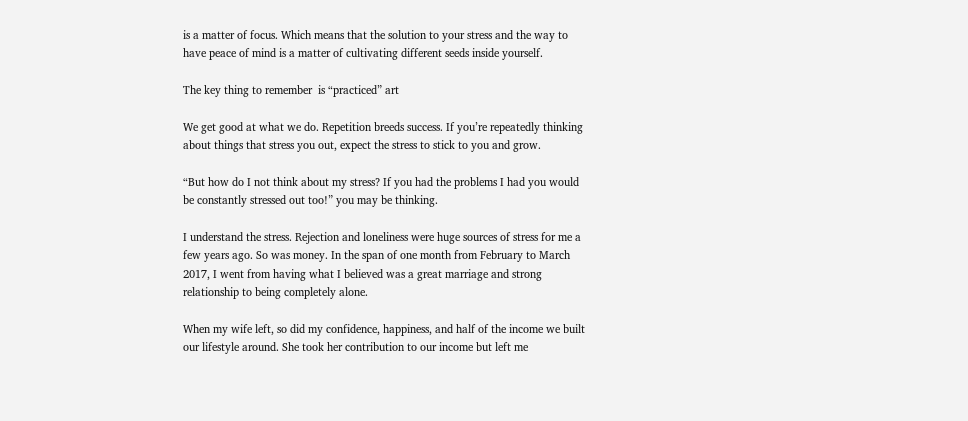is a matter of focus. Which means that the solution to your stress and the way to have peace of mind is a matter of cultivating different seeds inside yourself.

The key thing to remember  is “practiced” art

We get good at what we do. Repetition breeds success. If you’re repeatedly thinking about things that stress you out, expect the stress to stick to you and grow.

“But how do I not think about my stress? If you had the problems I had you would be constantly stressed out too!” you may be thinking.

I understand the stress. Rejection and loneliness were huge sources of stress for me a few years ago. So was money. In the span of one month from February to March 2017, I went from having what I believed was a great marriage and strong relationship to being completely alone.

When my wife left, so did my confidence, happiness, and half of the income we built our lifestyle around. She took her contribution to our income but left me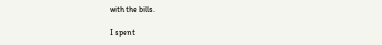with the bills.

I spent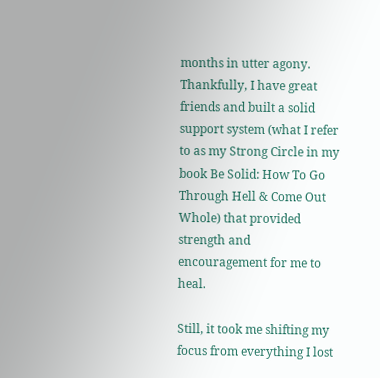months in utter agony. Thankfully, I have great friends and built a solid support system (what I refer to as my Strong Circle in my book Be Solid: How To Go Through Hell & Come Out Whole) that provided strength and encouragement for me to heal.

Still, it took me shifting my focus from everything I lost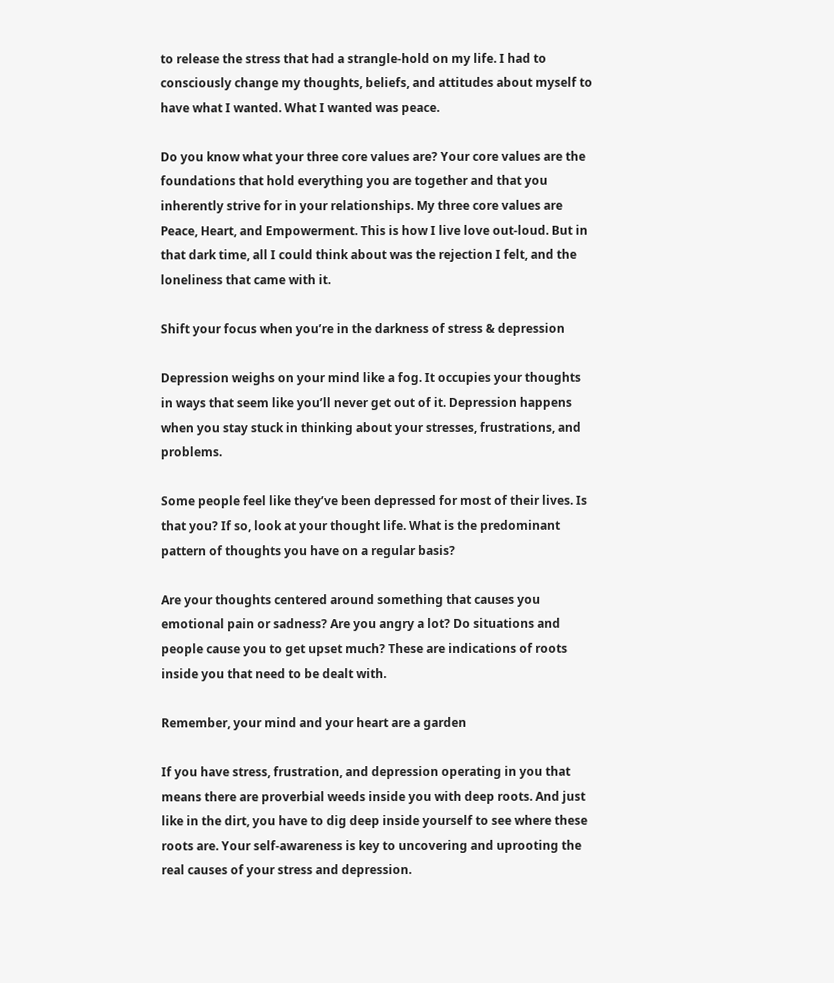to release the stress that had a strangle-hold on my life. I had to consciously change my thoughts, beliefs, and attitudes about myself to have what I wanted. What I wanted was peace.

Do you know what your three core values are? Your core values are the foundations that hold everything you are together and that you inherently strive for in your relationships. My three core values are Peace, Heart, and Empowerment. This is how I live love out-loud. But in that dark time, all I could think about was the rejection I felt, and the loneliness that came with it.

Shift your focus when you’re in the darkness of stress & depression

Depression weighs on your mind like a fog. It occupies your thoughts in ways that seem like you’ll never get out of it. Depression happens when you stay stuck in thinking about your stresses, frustrations, and problems.

Some people feel like they’ve been depressed for most of their lives. Is that you? If so, look at your thought life. What is the predominant pattern of thoughts you have on a regular basis?

Are your thoughts centered around something that causes you emotional pain or sadness? Are you angry a lot? Do situations and people cause you to get upset much? These are indications of roots inside you that need to be dealt with.

Remember, your mind and your heart are a garden

If you have stress, frustration, and depression operating in you that means there are proverbial weeds inside you with deep roots. And just like in the dirt, you have to dig deep inside yourself to see where these roots are. Your self-awareness is key to uncovering and uprooting the real causes of your stress and depression.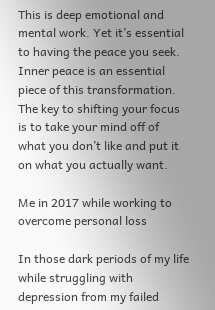This is deep emotional and mental work. Yet it’s essential to having the peace you seek. Inner peace is an essential piece of this transformation. The key to shifting your focus is to take your mind off of what you don’t like and put it on what you actually want.

Me in 2017 while working to overcome personal loss

In those dark periods of my life while struggling with depression from my failed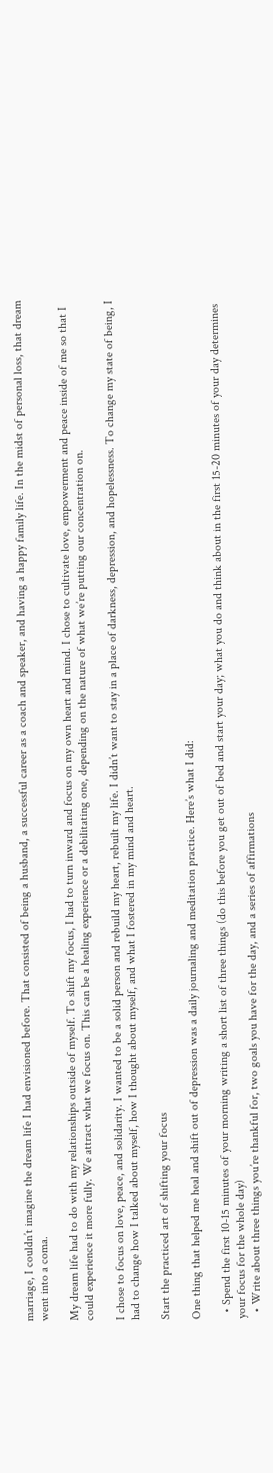marriage, I couldn’t imagine the dream life I had envisioned before. That consisted of being a husband, a successful career as a coach and speaker, and having a happy family life. In the midst of personal loss, that dream went into a coma.

My dream life had to do with my relationships outside of myself. To shift my focus, I had to turn inward and focus on my own heart and mind. I chose to cultivate love, empowerment and peace inside of me so that I could experience it more fully. We attract what we focus on. This can be a healing experience or a debilitating one, depending on the nature of what we’re putting our concentration on.

I chose to focus on love, peace, and solidarity. I wanted to be a solid person and rebuild my heart, rebuilt my life. I didn’t want to stay in a place of darkness, depression, and hopelessness. To change my state of being, I had to change how I talked about myself, how I thought about myself, and what I fostered in my mind and heart.

Start the practiced art of shifting your focus

One thing that helped me heal and shift out of depression was a daily journaling and meditation practice. Here’s what I did:

  • Spend the first 10-15 minutes of your morning writing a short list of three things (do this before you get out of bed and start your day; what you do and think about in the first 15-20 minutes of your day determines your focus for the whole day)
  • Write about three things you’re thankful for, two goals you have for the day, and a series of affirmations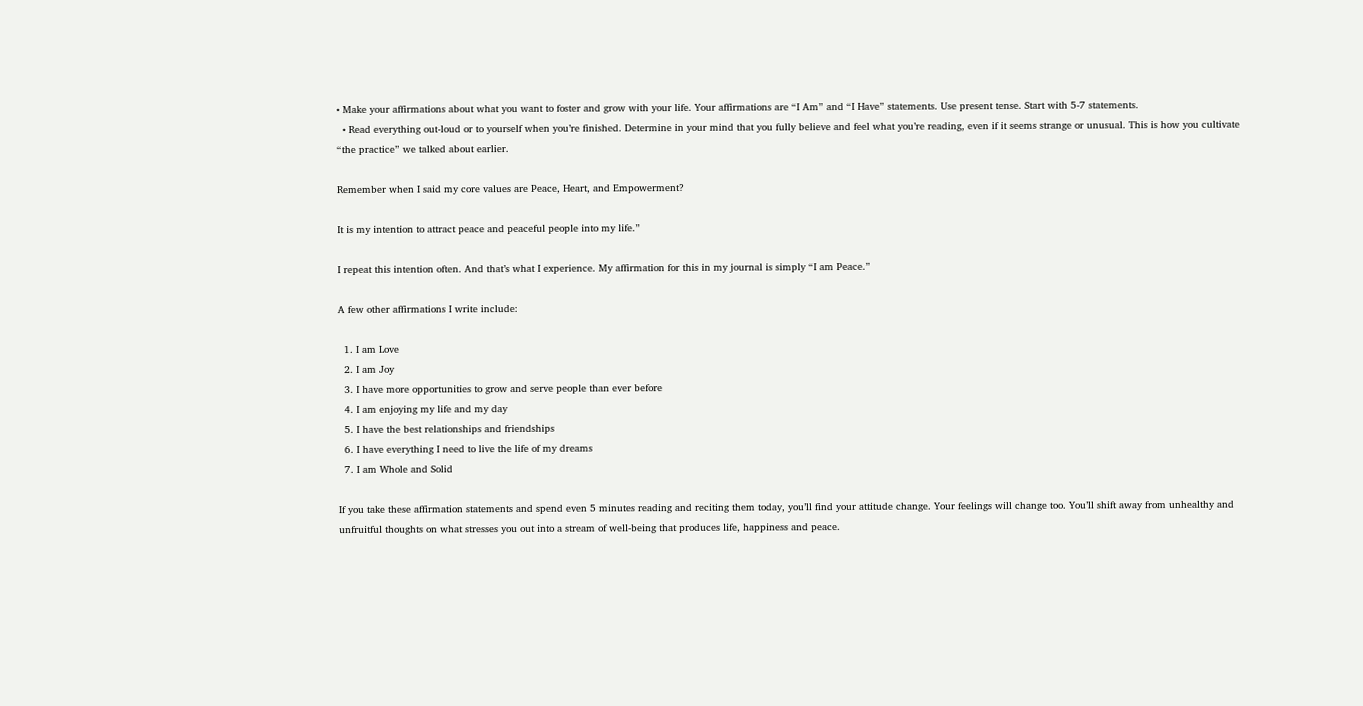• Make your affirmations about what you want to foster and grow with your life. Your affirmations are “I Am” and “I Have” statements. Use present tense. Start with 5-7 statements.
  • Read everything out-loud or to yourself when you’re finished. Determine in your mind that you fully believe and feel what you’re reading, even if it seems strange or unusual. This is how you cultivate “the practice” we talked about earlier.

Remember when I said my core values are Peace, Heart, and Empowerment?

It is my intention to attract peace and peaceful people into my life.”

I repeat this intention often. And that’s what I experience. My affirmation for this in my journal is simply “I am Peace.”

A few other affirmations I write include:

  1. I am Love
  2. I am Joy
  3. I have more opportunities to grow and serve people than ever before
  4. I am enjoying my life and my day
  5. I have the best relationships and friendships
  6. I have everything I need to live the life of my dreams
  7. I am Whole and Solid

If you take these affirmation statements and spend even 5 minutes reading and reciting them today, you’ll find your attitude change. Your feelings will change too. You’ll shift away from unhealthy and unfruitful thoughts on what stresses you out into a stream of well-being that produces life, happiness and peace.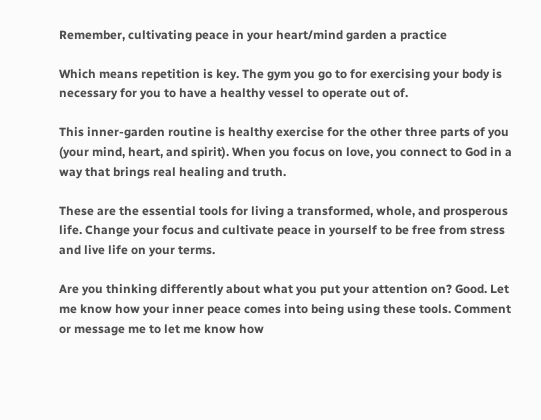Remember, cultivating peace in your heart/mind garden a practice

Which means repetition is key. The gym you go to for exercising your body is necessary for you to have a healthy vessel to operate out of.

This inner-garden routine is healthy exercise for the other three parts of you (your mind, heart, and spirit). When you focus on love, you connect to God in a way that brings real healing and truth.

These are the essential tools for living a transformed, whole, and prosperous life. Change your focus and cultivate peace in yourself to be free from stress and live life on your terms.

Are you thinking differently about what you put your attention on? Good. Let me know how your inner peace comes into being using these tools. Comment or message me to let me know how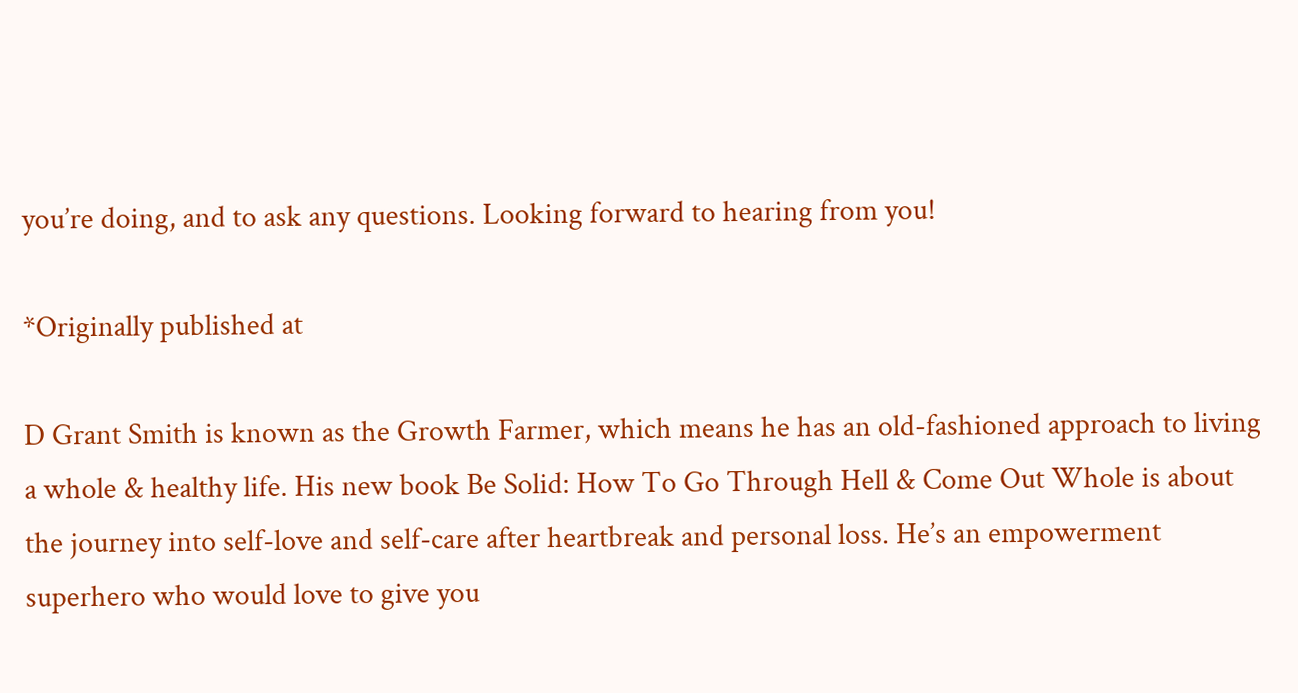you’re doing, and to ask any questions. Looking forward to hearing from you!

*Originally published at

D Grant Smith is known as the Growth Farmer, which means he has an old-fashioned approach to living a whole & healthy life. His new book Be Solid: How To Go Through Hell & Come Out Whole is about the journey into self-love and self-care after heartbreak and personal loss. He’s an empowerment superhero who would love to give you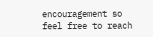encouragement so feel free to reach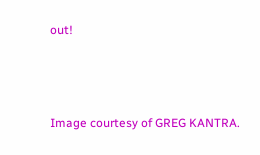out!




Image courtesy of GREG KANTRA.